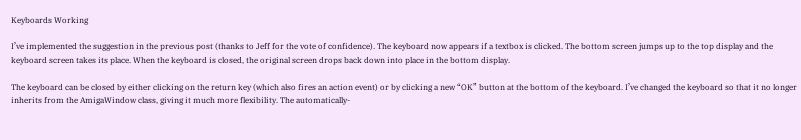Keyboards Working

I’ve implemented the suggestion in the previous post (thanks to Jeff for the vote of confidence). The keyboard now appears if a textbox is clicked. The bottom screen jumps up to the top display and the keyboard screen takes its place. When the keyboard is closed, the original screen drops back down into place in the bottom display.

The keyboard can be closed by either clicking on the return key (which also fires an action event) or by clicking a new “OK” button at the bottom of the keyboard. I’ve changed the keyboard so that it no longer inherits from the AmigaWindow class, giving it much more flexibility. The automatically-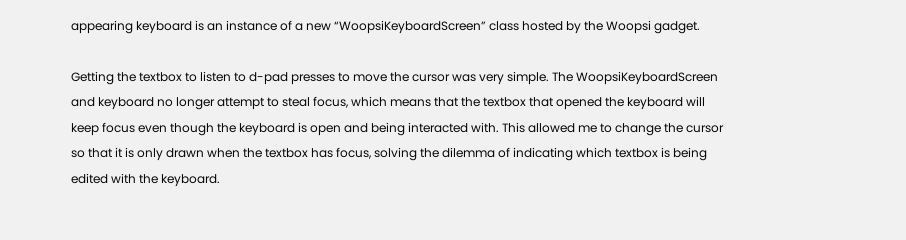appearing keyboard is an instance of a new “WoopsiKeyboardScreen” class hosted by the Woopsi gadget.

Getting the textbox to listen to d-pad presses to move the cursor was very simple. The WoopsiKeyboardScreen and keyboard no longer attempt to steal focus, which means that the textbox that opened the keyboard will keep focus even though the keyboard is open and being interacted with. This allowed me to change the cursor so that it is only drawn when the textbox has focus, solving the dilemma of indicating which textbox is being edited with the keyboard.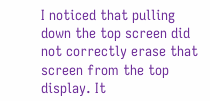I noticed that pulling down the top screen did not correctly erase that screen from the top display. It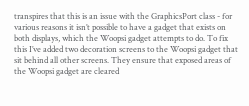transpires that this is an issue with the GraphicsPort class - for various reasons it isn’t possible to have a gadget that exists on both displays, which the Woopsi gadget attempts to do. To fix this I’ve added two decoration screens to the Woopsi gadget that sit behind all other screens. They ensure that exposed areas of the Woopsi gadget are cleared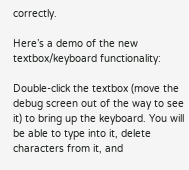correctly.

Here’s a demo of the new textbox/keyboard functionality:

Double-click the textbox (move the debug screen out of the way to see it) to bring up the keyboard. You will be able to type into it, delete characters from it, and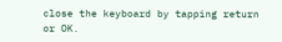close the keyboard by tapping return or OK.